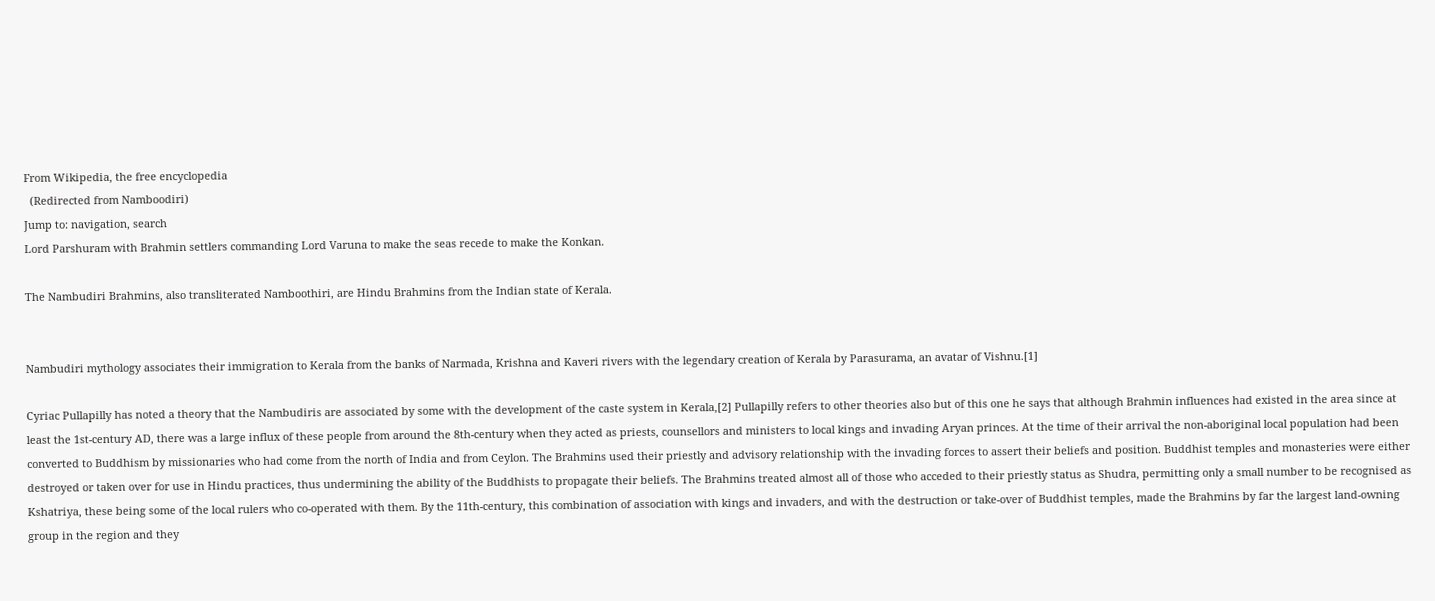From Wikipedia, the free encyclopedia
  (Redirected from Namboodiri)
Jump to: navigation, search
Lord Parshuram with Brahmin settlers commanding Lord Varuna to make the seas recede to make the Konkan.

The Nambudiri Brahmins, also transliterated Namboothiri, are Hindu Brahmins from the Indian state of Kerala.


Nambudiri mythology associates their immigration to Kerala from the banks of Narmada, Krishna and Kaveri rivers with the legendary creation of Kerala by Parasurama, an avatar of Vishnu.[1]

Cyriac Pullapilly has noted a theory that the Nambudiris are associated by some with the development of the caste system in Kerala,[2] Pullapilly refers to other theories also but of this one he says that although Brahmin influences had existed in the area since at least the 1st-century AD, there was a large influx of these people from around the 8th-century when they acted as priests, counsellors and ministers to local kings and invading Aryan princes. At the time of their arrival the non-aboriginal local population had been converted to Buddhism by missionaries who had come from the north of India and from Ceylon. The Brahmins used their priestly and advisory relationship with the invading forces to assert their beliefs and position. Buddhist temples and monasteries were either destroyed or taken over for use in Hindu practices, thus undermining the ability of the Buddhists to propagate their beliefs. The Brahmins treated almost all of those who acceded to their priestly status as Shudra, permitting only a small number to be recognised as Kshatriya, these being some of the local rulers who co-operated with them. By the 11th-century, this combination of association with kings and invaders, and with the destruction or take-over of Buddhist temples, made the Brahmins by far the largest land-owning group in the region and they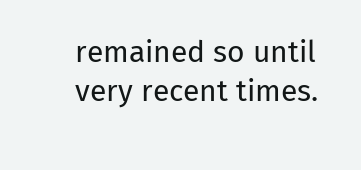remained so until very recent times.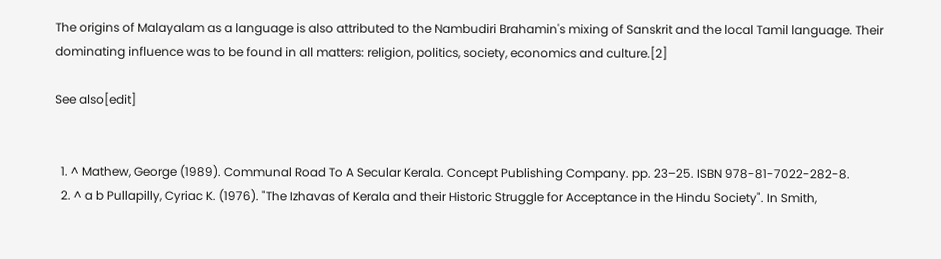The origins of Malayalam as a language is also attributed to the Nambudiri Brahamin's mixing of Sanskrit and the local Tamil language. Their dominating influence was to be found in all matters: religion, politics, society, economics and culture.[2]

See also[edit]


  1. ^ Mathew, George (1989). Communal Road To A Secular Kerala. Concept Publishing Company. pp. 23–25. ISBN 978-81-7022-282-8.
  2. ^ a b Pullapilly, Cyriac K. (1976). "The Izhavas of Kerala and their Historic Struggle for Acceptance in the Hindu Society". In Smith,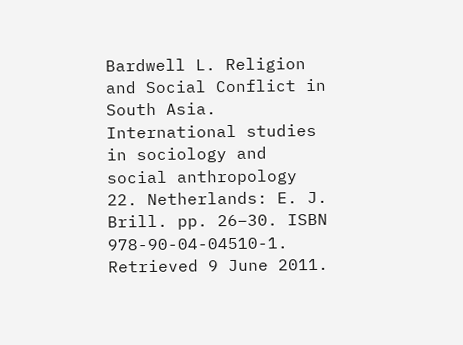Bardwell L. Religion and Social Conflict in South Asia. International studies in sociology and social anthropology 22. Netherlands: E. J. Brill. pp. 26–30. ISBN 978-90-04-04510-1. Retrieved 9 June 2011.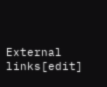External links[edit]